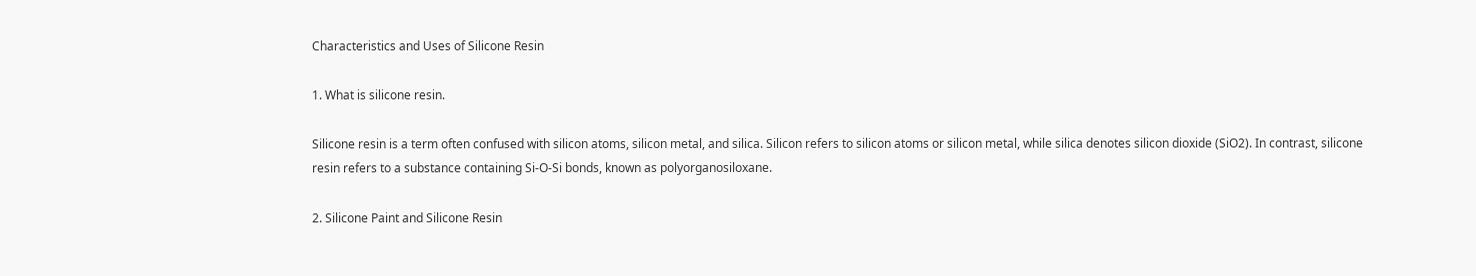Characteristics and Uses of Silicone Resin

1. What is silicone resin.

Silicone resin is a term often confused with silicon atoms, silicon metal, and silica. Silicon refers to silicon atoms or silicon metal, while silica denotes silicon dioxide (SiO2). In contrast, silicone resin refers to a substance containing Si-O-Si bonds, known as polyorganosiloxane.

2. Silicone Paint and Silicone Resin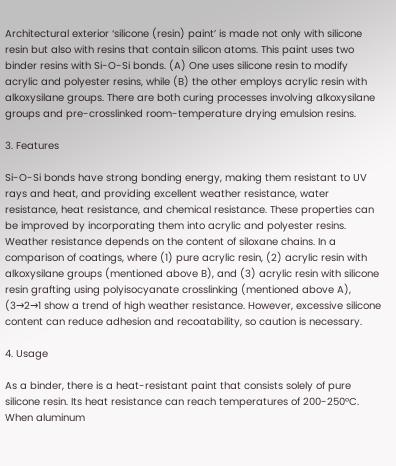Architectural exterior ‘silicone (resin) paint’ is made not only with silicone resin but also with resins that contain silicon atoms. This paint uses two binder resins with Si-O-Si bonds. (A) One uses silicone resin to modify acrylic and polyester resins, while (B) the other employs acrylic resin with alkoxysilane groups. There are both curing processes involving alkoxysilane groups and pre-crosslinked room-temperature drying emulsion resins.

3. Features

Si-O-Si bonds have strong bonding energy, making them resistant to UV rays and heat, and providing excellent weather resistance, water resistance, heat resistance, and chemical resistance. These properties can be improved by incorporating them into acrylic and polyester resins. Weather resistance depends on the content of siloxane chains. In a comparison of coatings, where (1) pure acrylic resin, (2) acrylic resin with alkoxysilane groups (mentioned above B), and (3) acrylic resin with silicone resin grafting using polyisocyanate crosslinking (mentioned above A), (3→2→1 show a trend of high weather resistance. However, excessive silicone content can reduce adhesion and recoatability, so caution is necessary.

4. Usage

As a binder, there is a heat-resistant paint that consists solely of pure silicone resin. Its heat resistance can reach temperatures of 200-250°C. When aluminum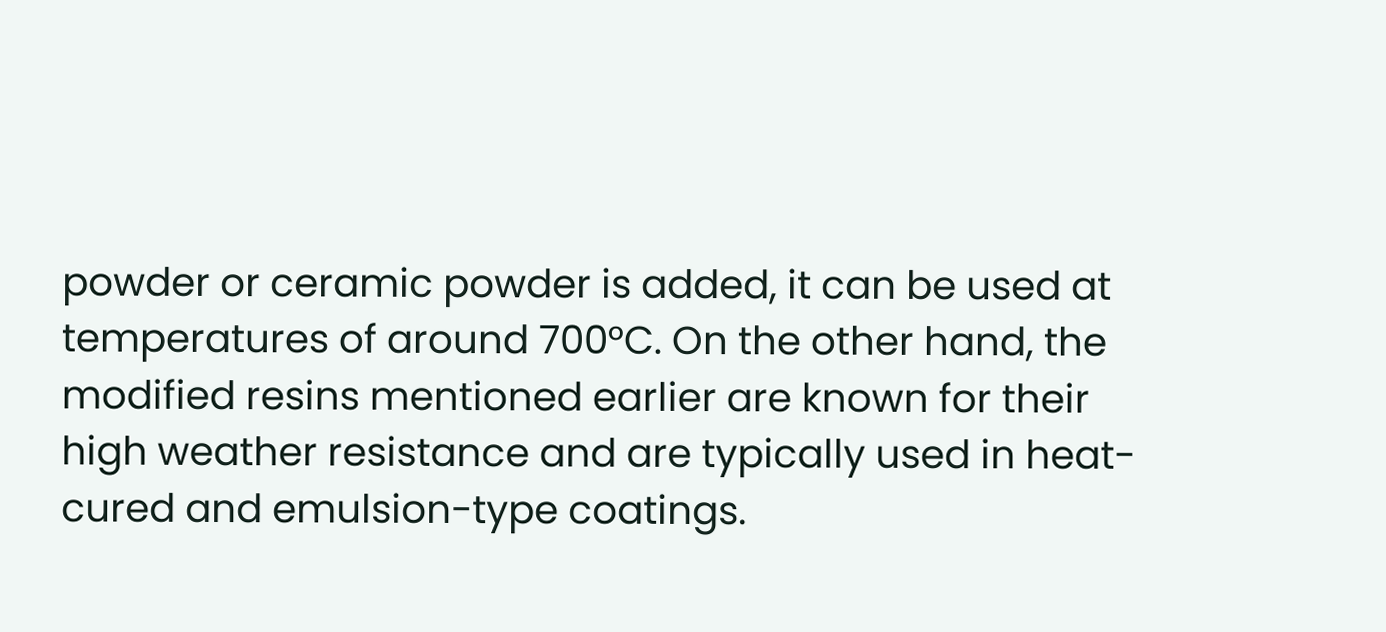powder or ceramic powder is added, it can be used at temperatures of around 700°C. On the other hand, the modified resins mentioned earlier are known for their high weather resistance and are typically used in heat-cured and emulsion-type coatings.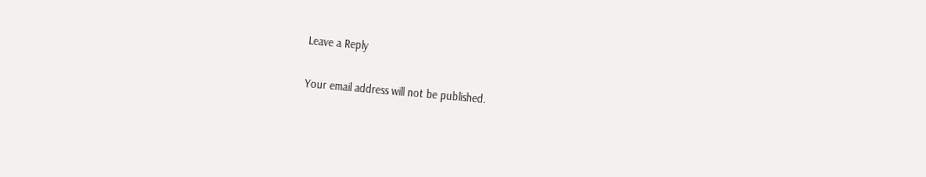Leave a Reply

Your email address will not be published.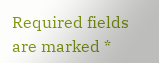Required fields are marked *